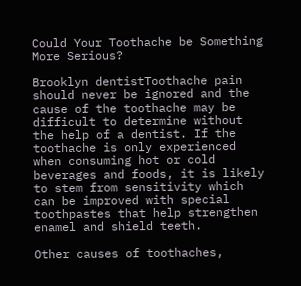Could Your Toothache be Something More Serious?

Brooklyn dentistToothache pain should never be ignored and the cause of the toothache may be difficult to determine without the help of a dentist. If the toothache is only experienced when consuming hot or cold beverages and foods, it is likely to stem from sensitivity which can be improved with special toothpastes that help strengthen enamel and shield teeth.

Other causes of toothaches,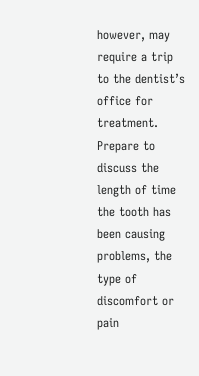however, may require a trip to the dentist’s office for treatment. Prepare to discuss the length of time the tooth has been causing problems, the type of discomfort or pain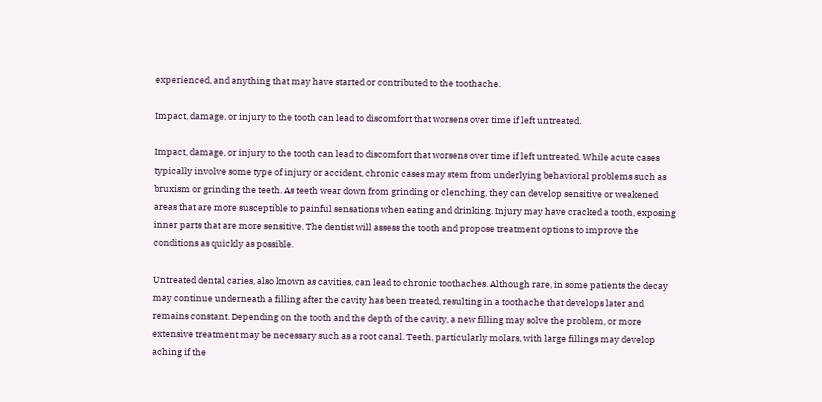experienced, and anything that may have started or contributed to the toothache.

Impact, damage, or injury to the tooth can lead to discomfort that worsens over time if left untreated.

Impact, damage, or injury to the tooth can lead to discomfort that worsens over time if left untreated. While acute cases typically involve some type of injury or accident, chronic cases may stem from underlying behavioral problems such as bruxism or grinding the teeth. As teeth wear down from grinding or clenching, they can develop sensitive or weakened areas that are more susceptible to painful sensations when eating and drinking. Injury may have cracked a tooth, exposing inner parts that are more sensitive. The dentist will assess the tooth and propose treatment options to improve the conditions as quickly as possible.

Untreated dental caries, also known as cavities, can lead to chronic toothaches. Although rare, in some patients the decay may continue underneath a filling after the cavity has been treated, resulting in a toothache that develops later and remains constant. Depending on the tooth and the depth of the cavity, a new filling may solve the problem, or more extensive treatment may be necessary such as a root canal. Teeth, particularly molars, with large fillings may develop aching if the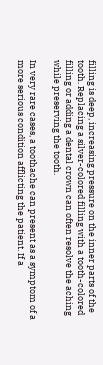filling is deep, increasing pressure on the inner parts of the tooth. Replacing a silver-colored filling with a tooth-colored filling or adding a dental crown can often resolve the aching while preserving the tooth.

In very rare cases, a toothache can present as a symptom of a more serious condition afflicting the patient. If a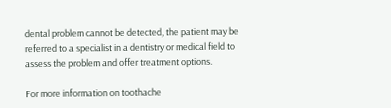dental problem cannot be detected, the patient may be referred to a specialist in a dentistry or medical field to assess the problem and offer treatment options.

For more information on toothache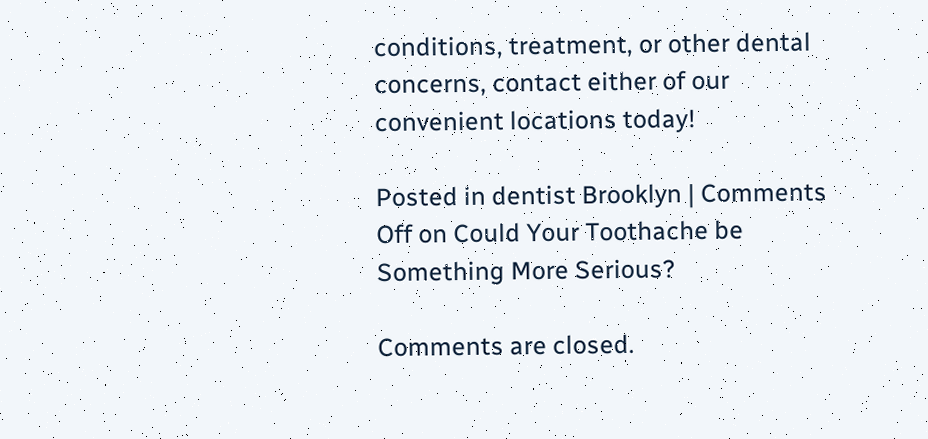conditions, treatment, or other dental concerns, contact either of our convenient locations today!

Posted in dentist Brooklyn | Comments Off on Could Your Toothache be Something More Serious?

Comments are closed.